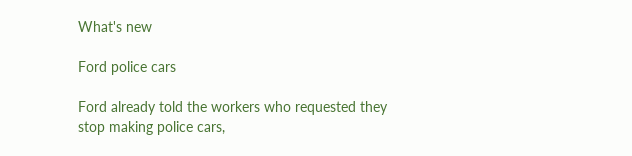What's new

Ford police cars

Ford already told the workers who requested they stop making police cars,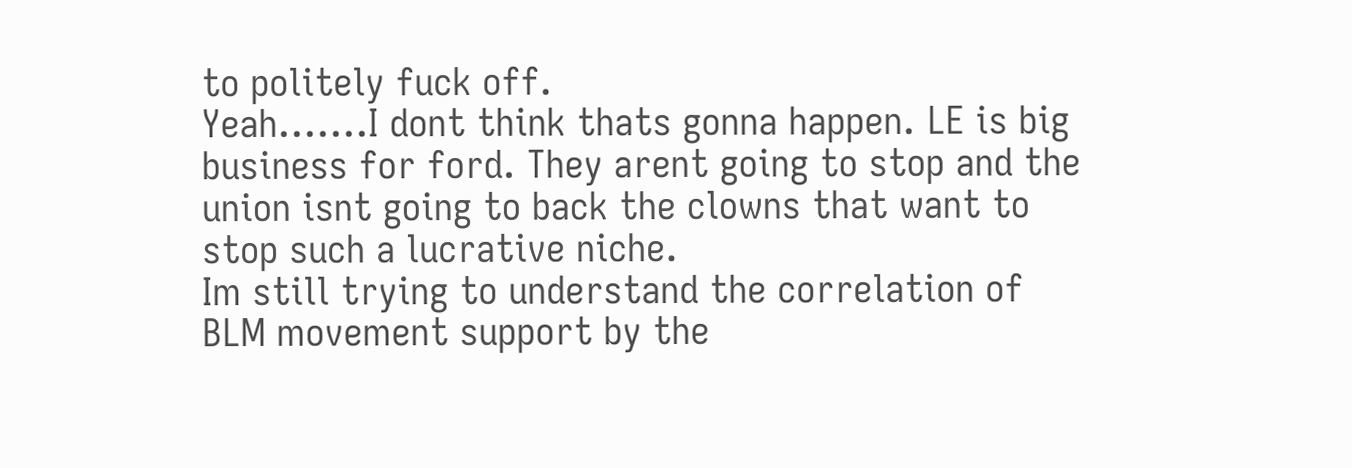to politely fuck off.
Yeah.......I dont think thats gonna happen. LE is big business for ford. They arent going to stop and the union isnt going to back the clowns that want to stop such a lucrative niche.
Im still trying to understand the correlation of BLM movement support by the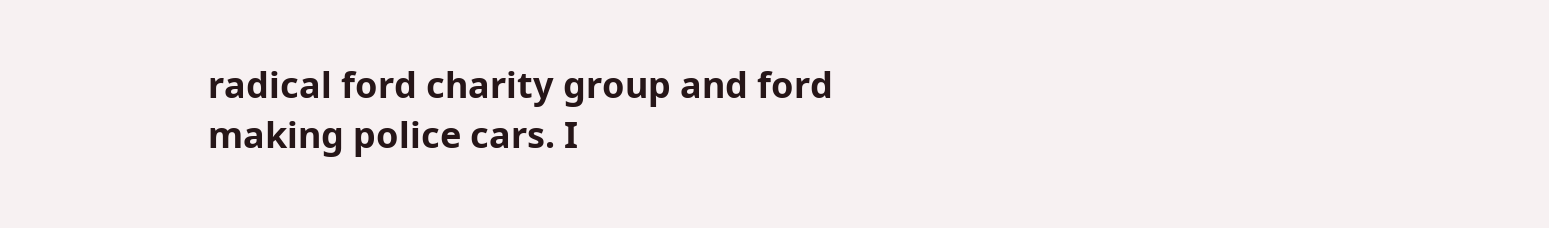radical ford charity group and ford making police cars. I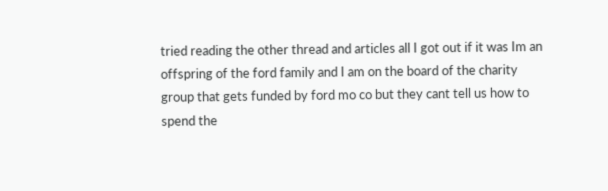tried reading the other thread and articles all I got out if it was Im an offspring of the ford family and I am on the board of the charity group that gets funded by ford mo co but they cant tell us how to spend the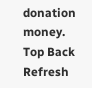donation money.
Top Back Refresh